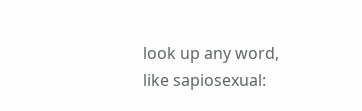look up any word, like sapiosexual: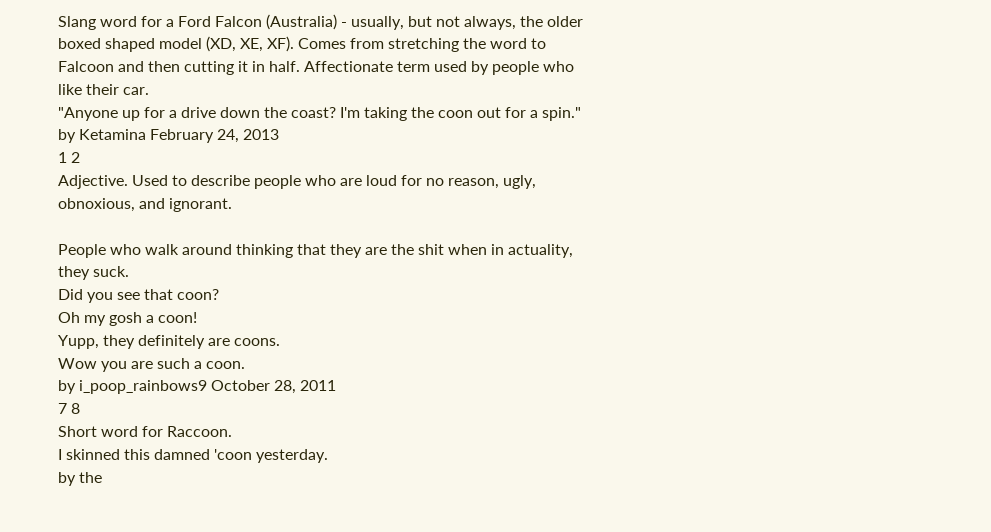Slang word for a Ford Falcon (Australia) - usually, but not always, the older boxed shaped model (XD, XE, XF). Comes from stretching the word to Falcoon and then cutting it in half. Affectionate term used by people who like their car.
"Anyone up for a drive down the coast? I'm taking the coon out for a spin."
by Ketamina February 24, 2013
1 2
Adjective. Used to describe people who are loud for no reason, ugly, obnoxious, and ignorant.

People who walk around thinking that they are the shit when in actuality, they suck.
Did you see that coon?
Oh my gosh a coon!
Yupp, they definitely are coons.
Wow you are such a coon.
by i_poop_rainbows9 October 28, 2011
7 8
Short word for Raccoon.
I skinned this damned 'coon yesterday.
by the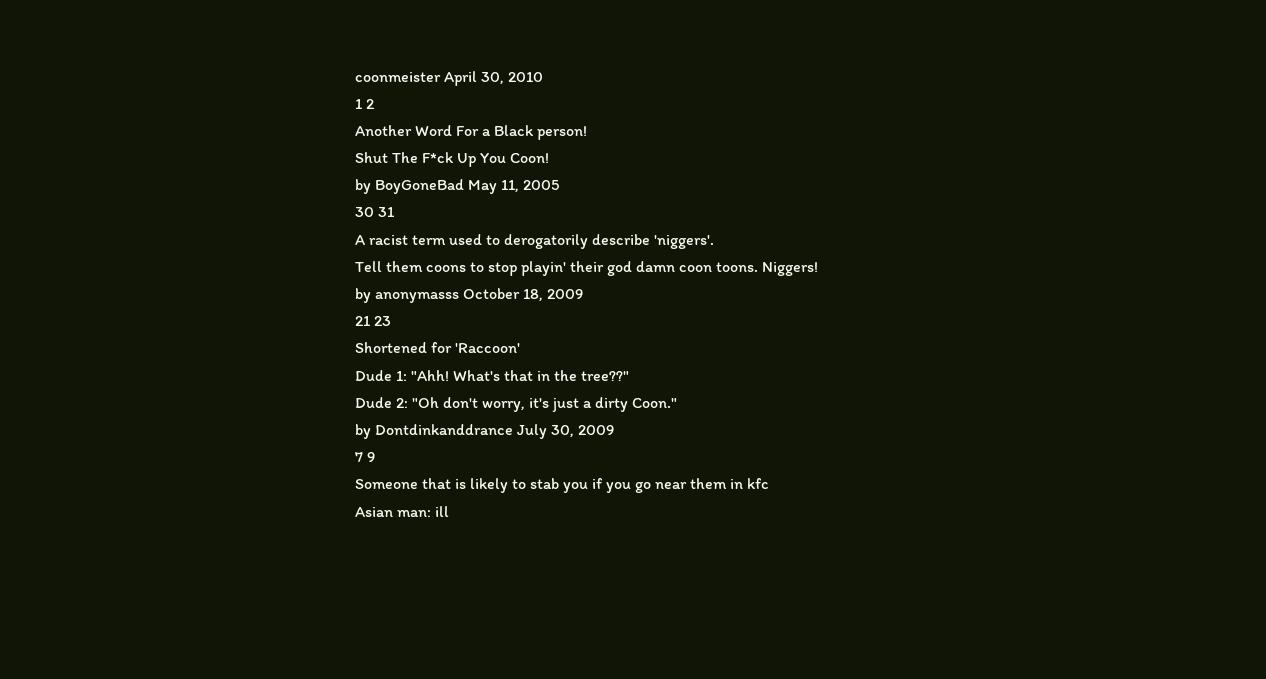coonmeister April 30, 2010
1 2
Another Word For a Black person!
Shut The F*ck Up You Coon!
by BoyGoneBad May 11, 2005
30 31
A racist term used to derogatorily describe 'niggers'.
Tell them coons to stop playin' their god damn coon toons. Niggers!
by anonymasss October 18, 2009
21 23
Shortened for 'Raccoon'
Dude 1: "Ahh! What's that in the tree??"
Dude 2: "Oh don't worry, it's just a dirty Coon."
by Dontdinkanddrance July 30, 2009
7 9
Someone that is likely to stab you if you go near them in kfc
Asian man: ill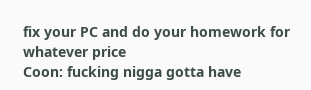fix your PC and do your homework for whatever price
Coon: fucking nigga gotta have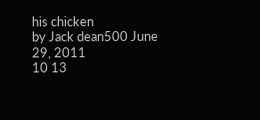his chicken
by Jack dean500 June 29, 2011
10 13